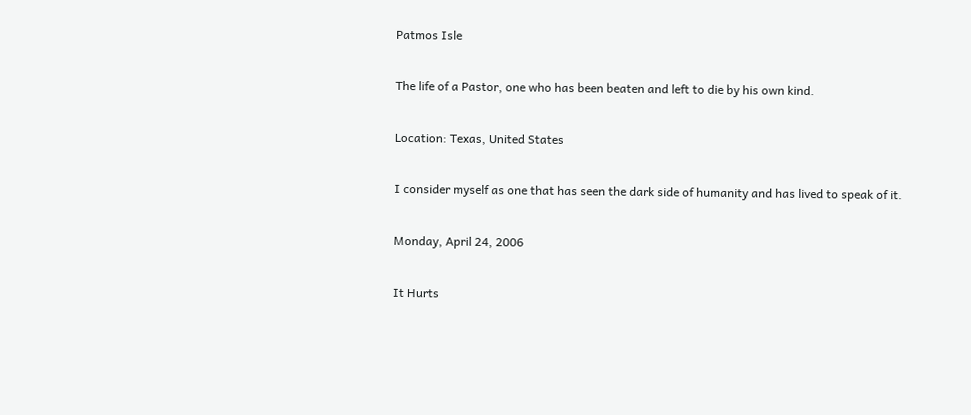Patmos Isle

The life of a Pastor, one who has been beaten and left to die by his own kind.

Location: Texas, United States

I consider myself as one that has seen the dark side of humanity and has lived to speak of it.

Monday, April 24, 2006

It Hurts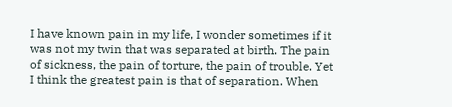I have known pain in my life, I wonder sometimes if it was not my twin that was separated at birth. The pain of sickness, the pain of torture, the pain of trouble. Yet I think the greatest pain is that of separation. When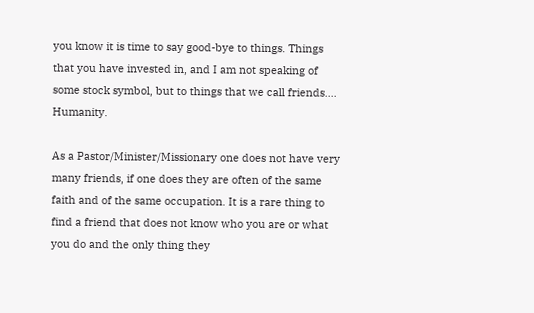you know it is time to say good-bye to things. Things that you have invested in, and I am not speaking of some stock symbol, but to things that we call friends.... Humanity.

As a Pastor/Minister/Missionary one does not have very many friends, if one does they are often of the same faith and of the same occupation. It is a rare thing to find a friend that does not know who you are or what you do and the only thing they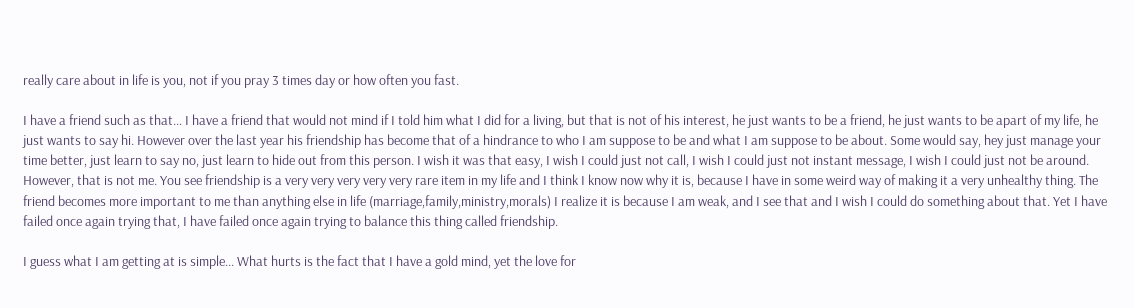really care about in life is you, not if you pray 3 times day or how often you fast.

I have a friend such as that... I have a friend that would not mind if I told him what I did for a living, but that is not of his interest, he just wants to be a friend, he just wants to be apart of my life, he just wants to say hi. However over the last year his friendship has become that of a hindrance to who I am suppose to be and what I am suppose to be about. Some would say, hey just manage your time better, just learn to say no, just learn to hide out from this person. I wish it was that easy, I wish I could just not call, I wish I could just not instant message, I wish I could just not be around. However, that is not me. You see friendship is a very very very very very rare item in my life and I think I know now why it is, because I have in some weird way of making it a very unhealthy thing. The friend becomes more important to me than anything else in life (marriage,family,ministry,morals) I realize it is because I am weak, and I see that and I wish I could do something about that. Yet I have failed once again trying that, I have failed once again trying to balance this thing called friendship.

I guess what I am getting at is simple... What hurts is the fact that I have a gold mind, yet the love for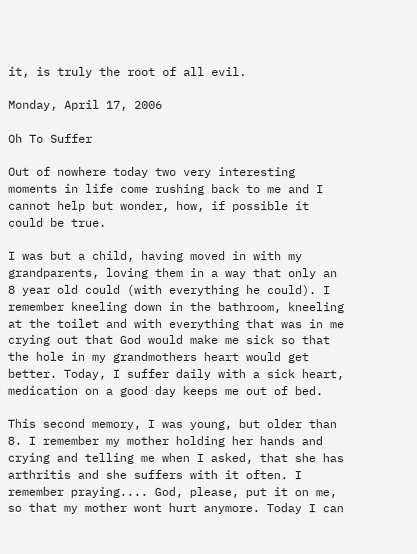it, is truly the root of all evil.

Monday, April 17, 2006

Oh To Suffer

Out of nowhere today two very interesting moments in life come rushing back to me and I cannot help but wonder, how, if possible it could be true.

I was but a child, having moved in with my grandparents, loving them in a way that only an 8 year old could (with everything he could). I remember kneeling down in the bathroom, kneeling at the toilet and with everything that was in me crying out that God would make me sick so that the hole in my grandmothers heart would get better. Today, I suffer daily with a sick heart, medication on a good day keeps me out of bed.

This second memory, I was young, but older than 8. I remember my mother holding her hands and crying and telling me when I asked, that she has arthritis and she suffers with it often. I remember praying.... God, please, put it on me, so that my mother wont hurt anymore. Today I can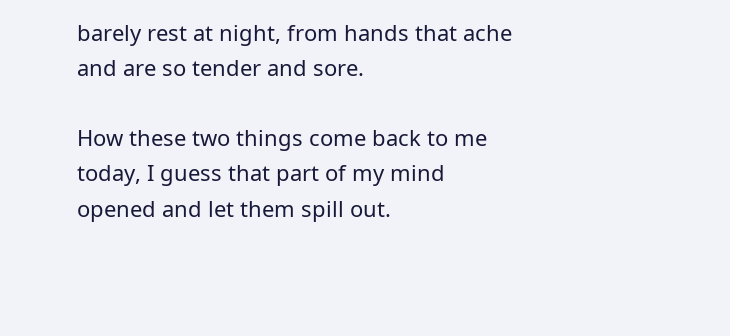barely rest at night, from hands that ache and are so tender and sore.

How these two things come back to me today, I guess that part of my mind opened and let them spill out.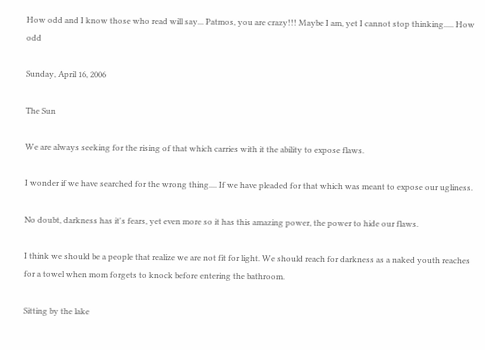How odd and I know those who read will say... Patmos, you are crazy!!! Maybe I am, yet I cannot stop thinking..... How odd

Sunday, April 16, 2006

The Sun

We are always seeking for the rising of that which carries with it the ability to expose flaws.

I wonder if we have searched for the wrong thing.... If we have pleaded for that which was meant to expose our ugliness.

No doubt, darkness has it's fears, yet even more so it has this amazing power, the power to hide our flaws.

I think we should be a people that realize we are not fit for light. We should reach for darkness as a naked youth reaches for a towel when mom forgets to knock before entering the bathroom.

Sitting by the lake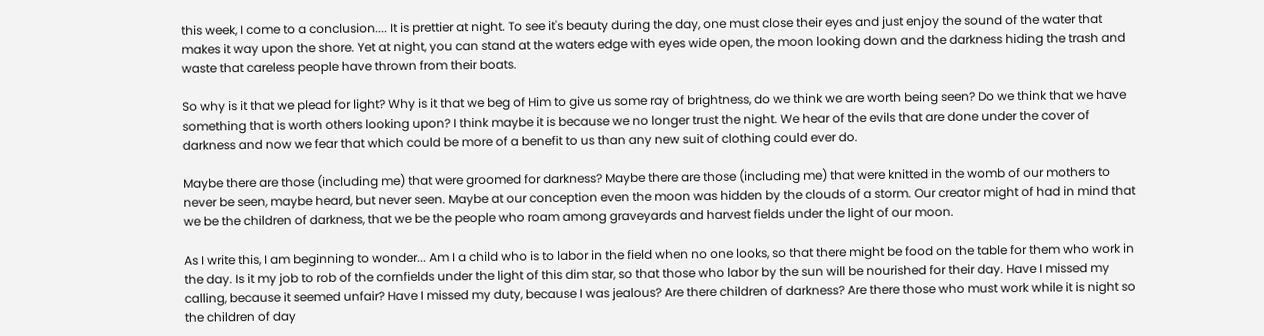this week, I come to a conclusion.... It is prettier at night. To see it's beauty during the day, one must close their eyes and just enjoy the sound of the water that makes it way upon the shore. Yet at night, you can stand at the waters edge with eyes wide open, the moon looking down and the darkness hiding the trash and waste that careless people have thrown from their boats.

So why is it that we plead for light? Why is it that we beg of Him to give us some ray of brightness, do we think we are worth being seen? Do we think that we have something that is worth others looking upon? I think maybe it is because we no longer trust the night. We hear of the evils that are done under the cover of darkness and now we fear that which could be more of a benefit to us than any new suit of clothing could ever do.

Maybe there are those (including me) that were groomed for darkness? Maybe there are those (including me) that were knitted in the womb of our mothers to never be seen, maybe heard, but never seen. Maybe at our conception even the moon was hidden by the clouds of a storm. Our creator might of had in mind that we be the children of darkness, that we be the people who roam among graveyards and harvest fields under the light of our moon.

As I write this, I am beginning to wonder... Am I a child who is to labor in the field when no one looks, so that there might be food on the table for them who work in the day. Is it my job to rob of the cornfields under the light of this dim star, so that those who labor by the sun will be nourished for their day. Have I missed my calling, because it seemed unfair? Have I missed my duty, because I was jealous? Are there children of darkness? Are there those who must work while it is night so the children of day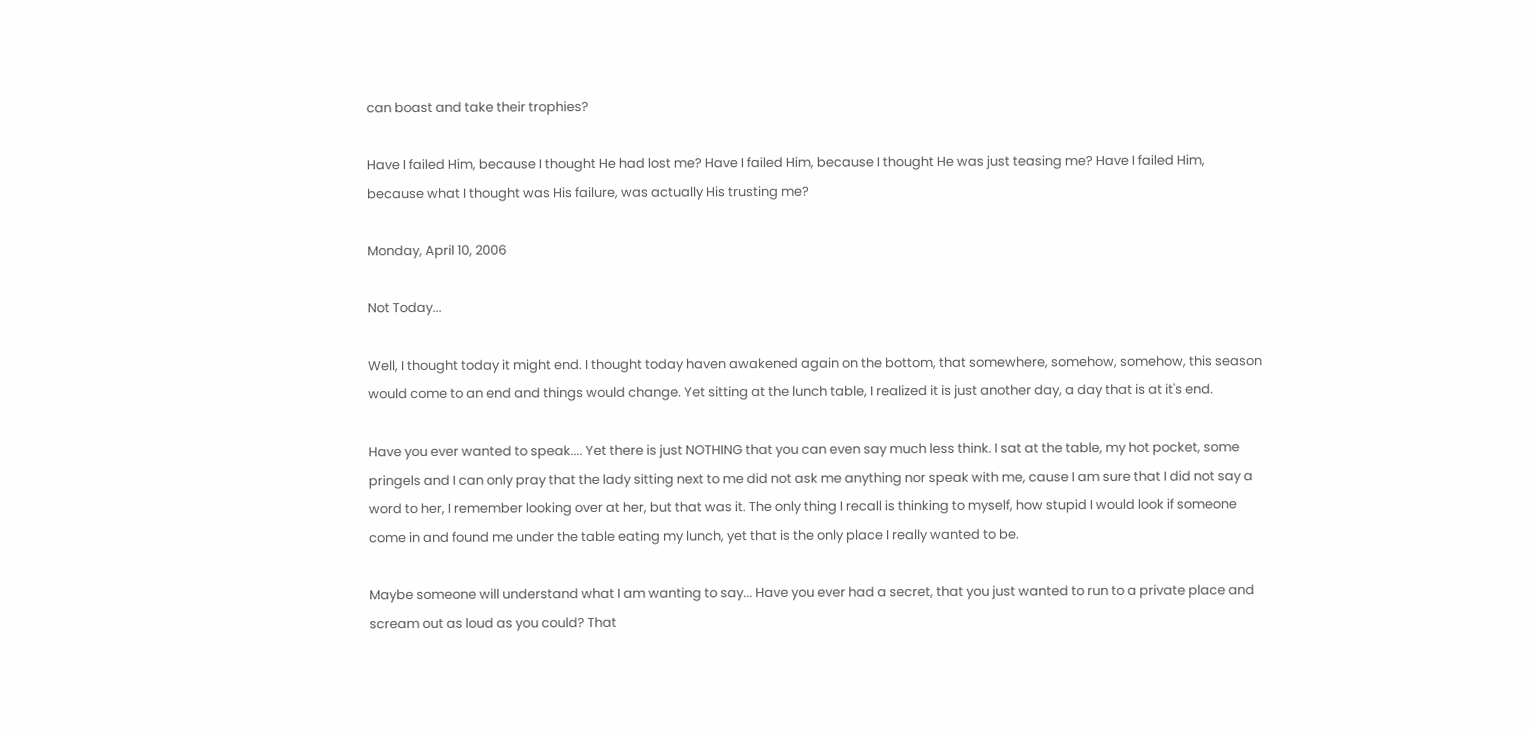can boast and take their trophies?

Have I failed Him, because I thought He had lost me? Have I failed Him, because I thought He was just teasing me? Have I failed Him, because what I thought was His failure, was actually His trusting me?

Monday, April 10, 2006

Not Today...

Well, I thought today it might end. I thought today haven awakened again on the bottom, that somewhere, somehow, somehow, this season would come to an end and things would change. Yet sitting at the lunch table, I realized it is just another day, a day that is at it's end.

Have you ever wanted to speak.... Yet there is just NOTHING that you can even say much less think. I sat at the table, my hot pocket, some pringels and I can only pray that the lady sitting next to me did not ask me anything nor speak with me, cause I am sure that I did not say a word to her, I remember looking over at her, but that was it. The only thing I recall is thinking to myself, how stupid I would look if someone come in and found me under the table eating my lunch, yet that is the only place I really wanted to be.

Maybe someone will understand what I am wanting to say... Have you ever had a secret, that you just wanted to run to a private place and scream out as loud as you could? That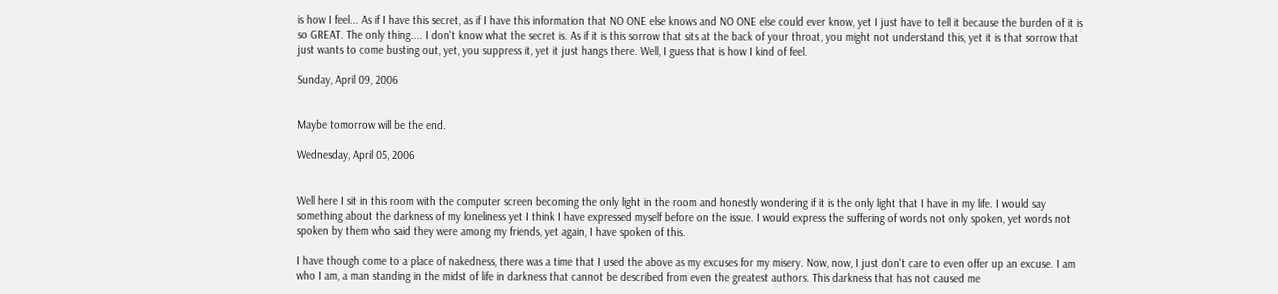is how I feel... As if I have this secret, as if I have this information that NO ONE else knows and NO ONE else could ever know, yet I just have to tell it because the burden of it is so GREAT. The only thing.... I don't know what the secret is. As if it is this sorrow that sits at the back of your throat, you might not understand this, yet it is that sorrow that just wants to come busting out, yet, you suppress it, yet it just hangs there. Well, I guess that is how I kind of feel.

Sunday, April 09, 2006


Maybe tomorrow will be the end.

Wednesday, April 05, 2006


Well here I sit in this room with the computer screen becoming the only light in the room and honestly wondering if it is the only light that I have in my life. I would say something about the darkness of my loneliness yet I think I have expressed myself before on the issue. I would express the suffering of words not only spoken, yet words not spoken by them who said they were among my friends, yet again, I have spoken of this.

I have though come to a place of nakedness, there was a time that I used the above as my excuses for my misery. Now, now, I just don't care to even offer up an excuse. I am who I am, a man standing in the midst of life in darkness that cannot be described from even the greatest authors. This darkness that has not caused me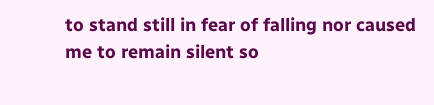to stand still in fear of falling nor caused me to remain silent so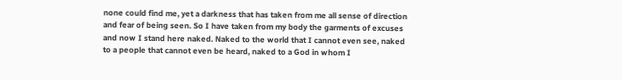none could find me, yet a darkness that has taken from me all sense of direction and fear of being seen. So I have taken from my body the garments of excuses and now I stand here naked. Naked to the world that I cannot even see, naked to a people that cannot even be heard, naked to a God in whom I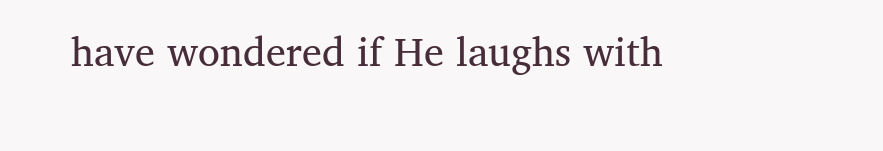have wondered if He laughs with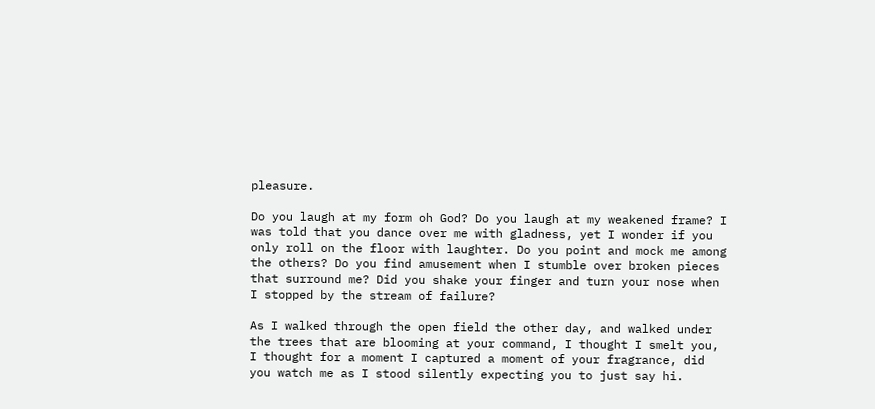pleasure.

Do you laugh at my form oh God? Do you laugh at my weakened frame? I was told that you dance over me with gladness, yet I wonder if you only roll on the floor with laughter. Do you point and mock me among the others? Do you find amusement when I stumble over broken pieces that surround me? Did you shake your finger and turn your nose when I stopped by the stream of failure?

As I walked through the open field the other day, and walked under the trees that are blooming at your command, I thought I smelt you, I thought for a moment I captured a moment of your fragrance, did you watch me as I stood silently expecting you to just say hi.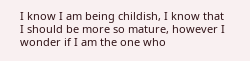I know I am being childish, I know that I should be more so mature, however I wonder if I am the one who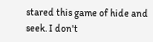stared this game of hide and seek. I don't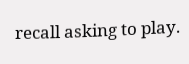recall asking to play.